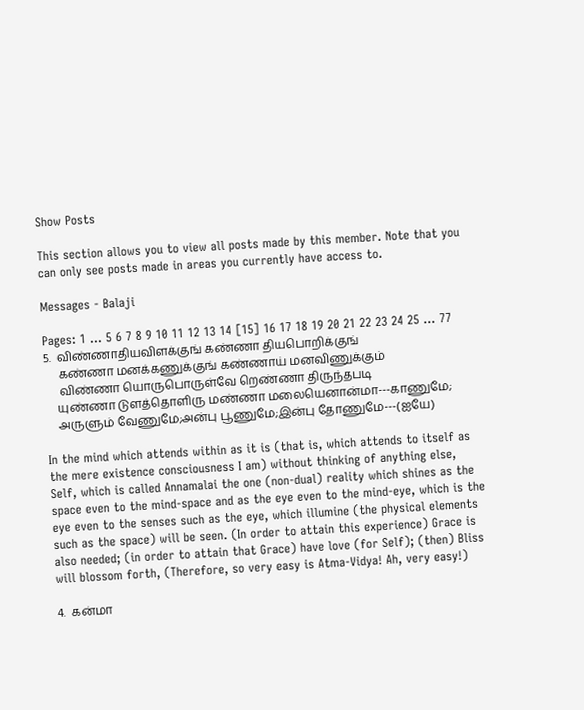Show Posts

This section allows you to view all posts made by this member. Note that you can only see posts made in areas you currently have access to.

Messages - Balaji

Pages: 1 ... 5 6 7 8 9 10 11 12 13 14 [15] 16 17 18 19 20 21 22 23 24 25 ... 77
5.  விண்ணாதியவிளக்குங் கண்ணா தியபொறிக்குங்
     கண்ணா மனக்கணுக்குங் கண்ணாய் மனவிணுக்கும்
     விண்ணா யொருபொருள்வே றெண்ணா திருந்தபடி
    யுண்ணா டுளத்தொளிரு மண்ணா மலையெனான்மா---காணுமே;
    அருளும் வேணுமே;அன்பு பூணுமே;இன்பு தோணுமே---(ஐயே)

In the mind which attends within as it is (that is, which attends to itself as the mere existence consciousness I am) without thinking of anything else, Self, which is called Annamalai the one (non-dual) reality which shines as the space even to the mind-space and as the eye even to the mind-eye, which is the eye even to the senses such as the eye, which illumine (the physical elements such as the space) will be seen. (In order to attain this experience) Grace is also needed; (in order to attain that Grace) have love (for Self); (then) Bliss will blossom forth, (Therefore, so very easy is Atma-Vidya! Ah, very easy!)

4.  கன்மா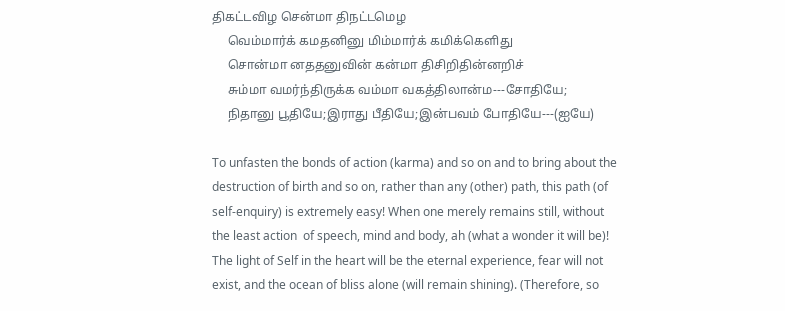திகட்டவிழ சென்மா திநட்டமெழ
     வெம்மார்க் கமதனினு மிம்மார்க் கமிக்கெளிது
     சொன்மா னததனுவின் கன்மா திசிறிதின்னறிச்
     சும்மா வமர்ந்திருக்க வம்மா வகத்திலான்ம---சோதியே;
     நிதானு பூதியே;இராது பீதியே;இன்பவம் போதியே---(ஐயே)

To unfasten the bonds of action (karma) and so on and to bring about the destruction of birth and so on, rather than any (other) path, this path (of self-enquiry) is extremely easy! When one merely remains still, without the least action  of speech, mind and body, ah (what a wonder it will be)! The light of Self in the heart will be the eternal experience, fear will not exist, and the ocean of bliss alone (will remain shining). (Therefore, so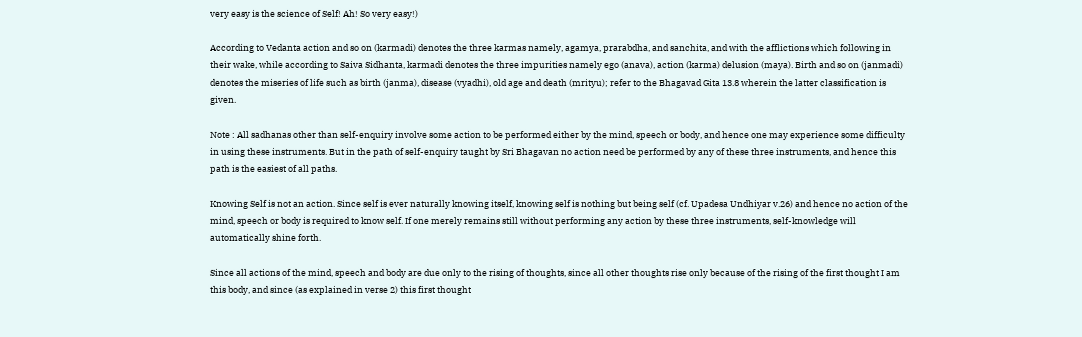very easy is the science of Self! Ah! So very easy!)

According to Vedanta action and so on (karmadi) denotes the three karmas namely, agamya, prarabdha, and sanchita, and with the afflictions which following in their wake, while according to Saiva Sidhanta, karmadi denotes the three impurities namely ego (anava), action (karma) delusion (maya). Birth and so on (janmadi) denotes the miseries of life such as birth (janma), disease (vyadhi), old age and death (mrityu); refer to the Bhagavad Gita 13.8 wherein the latter classification is given.

Note : All sadhanas other than self-enquiry involve some action to be performed either by the mind, speech or body, and hence one may experience some difficulty in using these instruments. But in the path of self-enquiry taught by Sri Bhagavan no action need be performed by any of these three instruments, and hence this path is the easiest of all paths.

Knowing Self is not an action. Since self is ever naturally knowing itself, knowing self is nothing but being self (cf. Upadesa Undhiyar v.26) and hence no action of the mind, speech or body is required to know self. If one merely remains still without performing any action by these three instruments, self-knowledge will automatically shine forth.

Since all actions of the mind, speech and body are due only to the rising of thoughts, since all other thoughts rise only because of the rising of the first thought I am this body, and since (as explained in verse 2) this first thought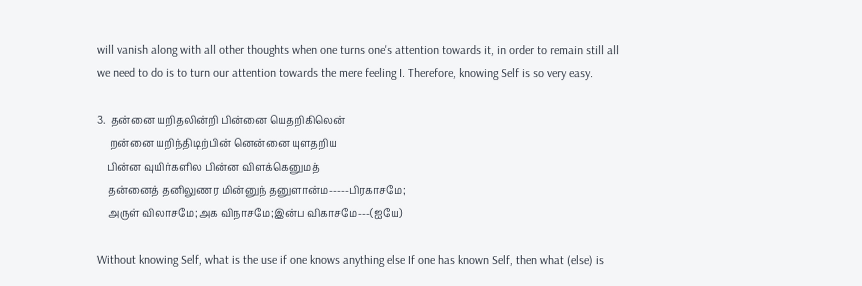will vanish along with all other thoughts when one turns one's attention towards it, in order to remain still all we need to do is to turn our attention towards the mere feeling I. Therefore, knowing Self is so very easy.

3.  தன்னை யறிதலின்றி பின்னை யெதறிகிலென்
     றன்னை யறிந்திடிற்பின் னென்னை யுளதறிய
    பின்ன வுயிர்களில பின்ன விளக்கெனுமத்
    தன்னைத் தனிலுணர மின்னுந் தனுளான்ம-----பிரகாசமே;
    அருள் விலாசமே;அக விநாசமே;இன்ப விகாசமே---(ஐயே)

Without knowing Self, what is the use if one knows anything else If one has known Self, then what (else) is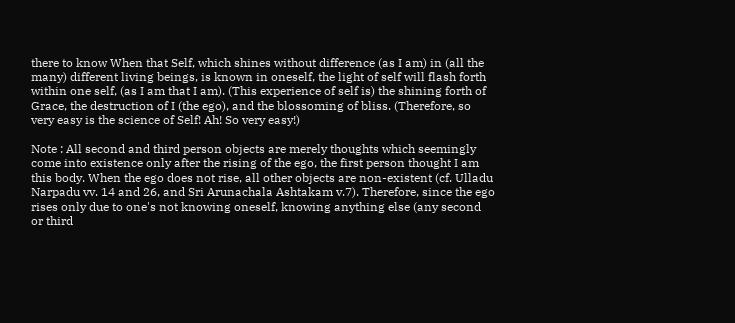there to know When that Self, which shines without difference (as I am) in (all the many) different living beings, is known in oneself, the light of self will flash forth within one self, (as I am that I am). (This experience of self is) the shining forth of Grace, the destruction of I (the ego), and the blossoming of bliss. (Therefore, so very easy is the science of Self! Ah! So very easy!)

Note : All second and third person objects are merely thoughts which seemingly come into existence only after the rising of the ego, the first person thought I am this body. When the ego does not rise, all other objects are non-existent (cf. Ulladu Narpadu vv. 14 and 26, and Sri Arunachala Ashtakam v.7). Therefore, since the ego rises only due to one's not knowing oneself, knowing anything else (any second or third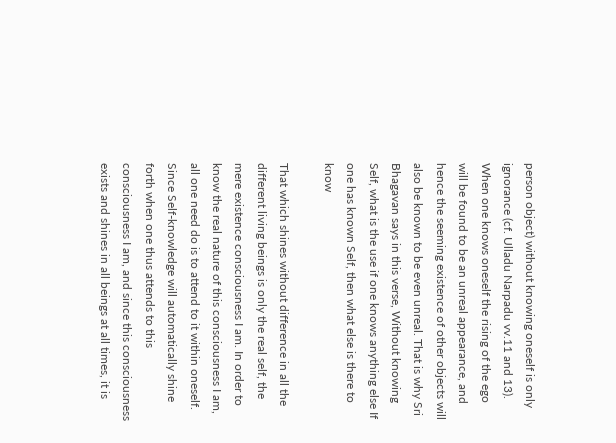person object) without knowing oneself is only ignorance (cf. Ulladu Narpadu vv.11 and 13). When one knows oneself the rising of the ego will be found to be an unreal appearance, and hence the seeming existence of other objects will also be known to be even unreal. That is why Sri Bhagavan says in this verse, Without knowing Self, what is the use if one knows anything else If one has known Self, then what else is there to know

That which shines without difference in all the different living beings is only the real self, the mere existence consciousness I am. In order to know the real nature of this consciousness I am, all one need do is to attend to it within oneself. Since Self-knowledge will automatically shine forth when one thus attends to this consciousness I am, and since this consciousness exists and shines in all beings at all times, it is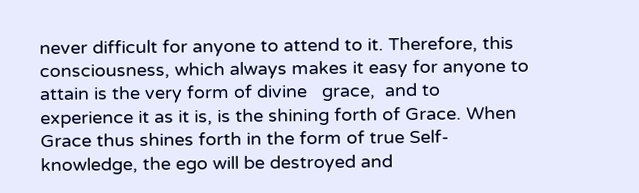never difficult for anyone to attend to it. Therefore, this consciousness, which always makes it easy for anyone to attain is the very form of divine   grace,  and to experience it as it is, is the shining forth of Grace. When Grace thus shines forth in the form of true Self- knowledge, the ego will be destroyed and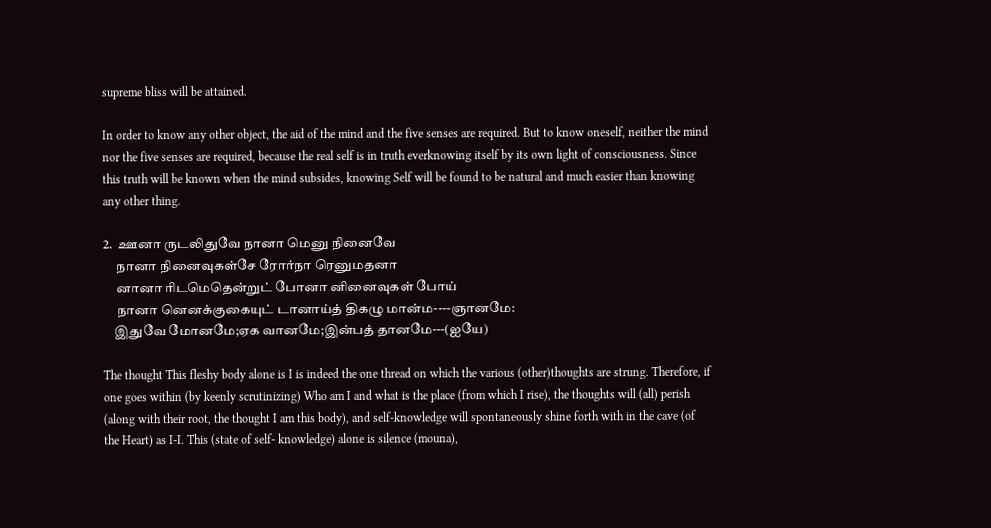supreme bliss will be attained.

In order to know any other object, the aid of the mind and the five senses are required. But to know oneself, neither the mind nor the five senses are required, because the real self is in truth everknowing itself by its own light of consciousness. Since this truth will be known when the mind subsides, knowing Self will be found to be natural and much easier than knowing any other thing.

2.  ஊனா ருடலிதுவே நானா மெனு நினைவே
     நானா நினைவுகள்சே ரோர்நா ரெனுமதனா
     னானா ரிடமெதென்றுட் போனா னினைவுகள் போய்
     நானா னெனக்குகையுட் டானாய்த் திகழு மான்ம----ஞானமே:
    இதுவே மோனமே;ஏக வானமே;இன்பத் தானமே---(ஐயே)

The thought This fleshy body alone is I is indeed the one thread on which the various (other)thoughts are strung. Therefore, if one goes within (by keenly scrutinizing) Who am I and what is the place (from which I rise), the thoughts will (all) perish (along with their root, the thought I am this body), and self-knowledge will spontaneously shine forth with in the cave (of the Heart) as I-I. This (state of self- knowledge) alone is silence (mouna),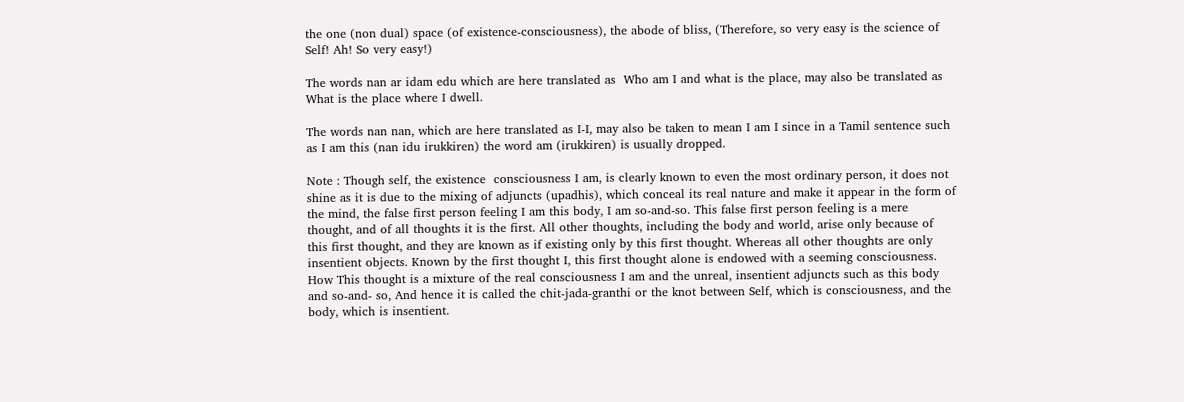the one (non dual) space (of existence-consciousness), the abode of bliss, (Therefore, so very easy is the science of Self! Ah! So very easy!)

The words nan ar idam edu which are here translated as  Who am I and what is the place, may also be translated as What is the place where I dwell.

The words nan nan, which are here translated as I-I, may also be taken to mean I am I since in a Tamil sentence such as I am this (nan idu irukkiren) the word am (irukkiren) is usually dropped.

Note : Though self, the existence  consciousness I am, is clearly known to even the most ordinary person, it does not shine as it is due to the mixing of adjuncts (upadhis), which conceal its real nature and make it appear in the form of the mind, the false first person feeling I am this body, I am so-and-so. This false first person feeling is a mere thought, and of all thoughts it is the first. All other thoughts, including the body and world, arise only because of this first thought, and they are known as if existing only by this first thought. Whereas all other thoughts are only insentient objects. Known by the first thought I, this first thought alone is endowed with a seeming consciousness. How This thought is a mixture of the real consciousness I am and the unreal, insentient adjuncts such as this body and so-and- so, And hence it is called the chit-jada-granthi or the knot between Self, which is consciousness, and the body, which is insentient.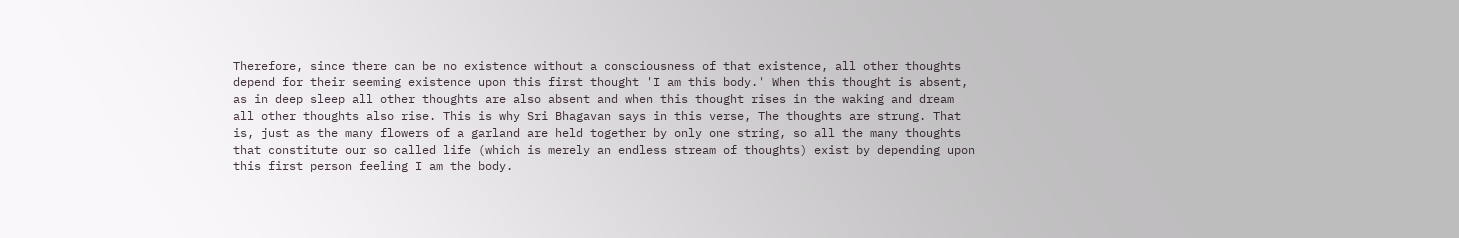Therefore, since there can be no existence without a consciousness of that existence, all other thoughts depend for their seeming existence upon this first thought 'I am this body.' When this thought is absent, as in deep sleep all other thoughts are also absent and when this thought rises in the waking and dream all other thoughts also rise. This is why Sri Bhagavan says in this verse, The thoughts are strung. That is, just as the many flowers of a garland are held together by only one string, so all the many thoughts that constitute our so called life (which is merely an endless stream of thoughts) exist by depending upon this first person feeling I am the body.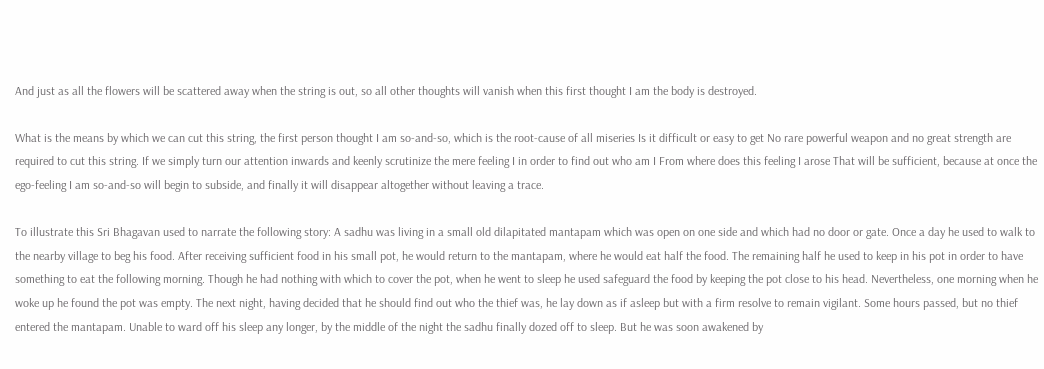And just as all the flowers will be scattered away when the string is out, so all other thoughts will vanish when this first thought I am the body is destroyed.

What is the means by which we can cut this string, the first person thought I am so-and-so, which is the root-cause of all miseries Is it difficult or easy to get No rare powerful weapon and no great strength are required to cut this string. If we simply turn our attention inwards and keenly scrutinize the mere feeling I in order to find out who am I From where does this feeling I arose That will be sufficient, because at once the ego-feeling I am so-and-so will begin to subside, and finally it will disappear altogether without leaving a trace.

To illustrate this Sri Bhagavan used to narrate the following story: A sadhu was living in a small old dilapitated mantapam which was open on one side and which had no door or gate. Once a day he used to walk to the nearby village to beg his food. After receiving sufficient food in his small pot, he would return to the mantapam, where he would eat half the food. The remaining half he used to keep in his pot in order to have something to eat the following morning. Though he had nothing with which to cover the pot, when he went to sleep he used safeguard the food by keeping the pot close to his head. Nevertheless, one morning when he woke up he found the pot was empty. The next night, having decided that he should find out who the thief was, he lay down as if asleep but with a firm resolve to remain vigilant. Some hours passed, but no thief entered the mantapam. Unable to ward off his sleep any longer, by the middle of the night the sadhu finally dozed off to sleep. But he was soon awakened by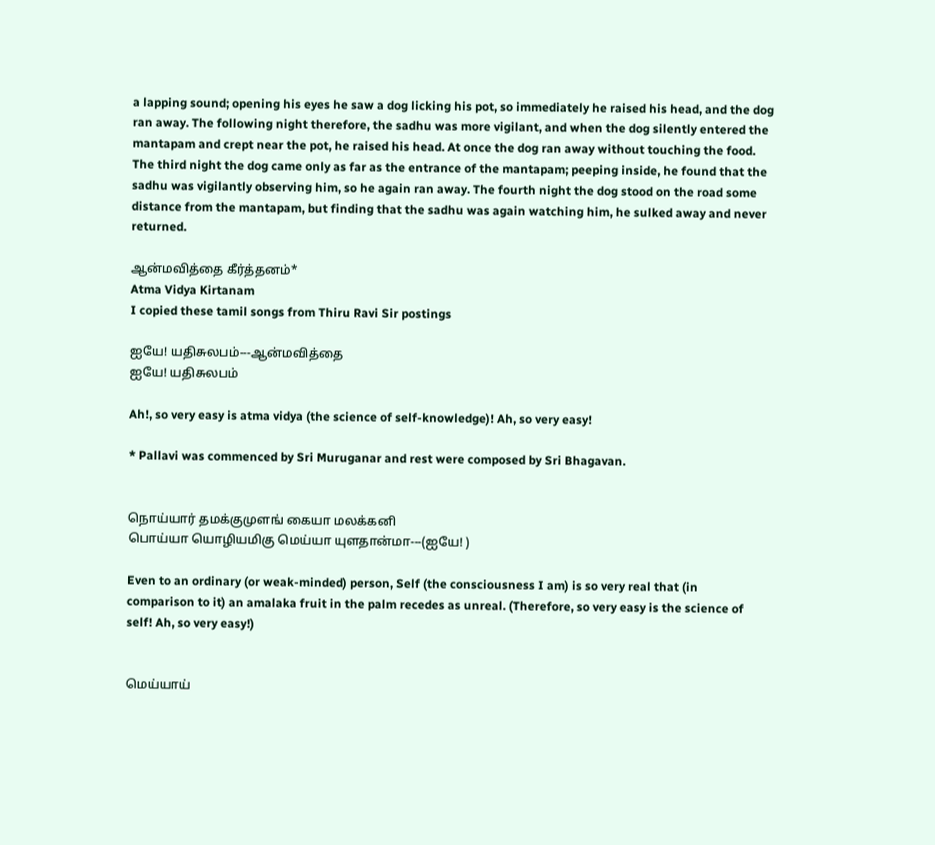a lapping sound; opening his eyes he saw a dog licking his pot, so immediately he raised his head, and the dog ran away. The following night therefore, the sadhu was more vigilant, and when the dog silently entered the mantapam and crept near the pot, he raised his head. At once the dog ran away without touching the food. The third night the dog came only as far as the entrance of the mantapam; peeping inside, he found that the sadhu was vigilantly observing him, so he again ran away. The fourth night the dog stood on the road some distance from the mantapam, but finding that the sadhu was again watching him, he sulked away and never returned.

ஆன்மவித்தை கீர்த்தனம்*
Atma Vidya Kirtanam
I copied these tamil songs from Thiru Ravi Sir postings

ஐயே! யதிசுலபம்---ஆன்மவித்தை
ஐயே! யதிசுலபம்

Ah!, so very easy is atma vidya (the science of self-knowledge)! Ah, so very easy!

* Pallavi was commenced by Sri Muruganar and rest were composed by Sri Bhagavan.


நொய்யார் தமக்குமுளங் கையா மலக்கனி
பொய்யா யொழியமிகு மெய்யா யுளதான்மா---(ஐயே! )

Even to an ordinary (or weak-minded) person, Self (the consciousness I am) is so very real that (in comparison to it) an amalaka fruit in the palm recedes as unreal. (Therefore, so very easy is the science of self! Ah, so very easy!)


மெய்யாய்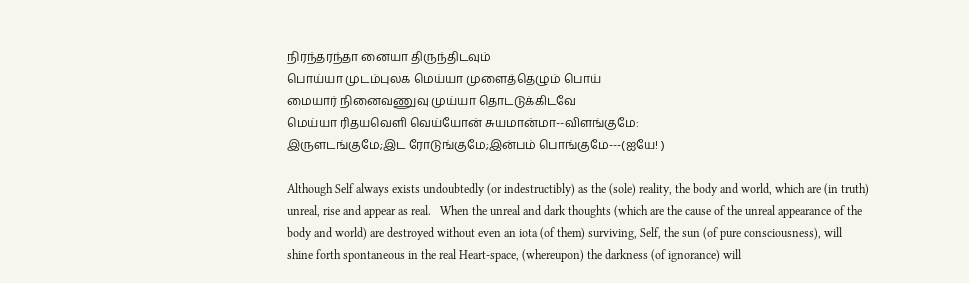நிரந்தரந்தா னையா திருந்திடவும்
பொய்யா முடம்புலக மெய்யா முளைத்தெழும் பொய்
மையார் நினைவணுவு முய்யா தொடடுக்கிடவே
மெய்யா ரிதயவெளி வெய்யோன் சுயமான்மா--விளங்குமே:
இருளடங்குமே;இட ரோடுங்குமே;இன்பம் பொங்குமே---(ஐயே! )

Although Self always exists undoubtedly (or indestructibly) as the (sole) reality, the body and world, which are (in truth) unreal, rise and appear as real.   When the unreal and dark thoughts (which are the cause of the unreal appearance of the body and world) are destroyed without even an iota (of them) surviving, Self, the sun (of pure consciousness), will shine forth spontaneous in the real Heart-space, (whereupon) the darkness (of ignorance) will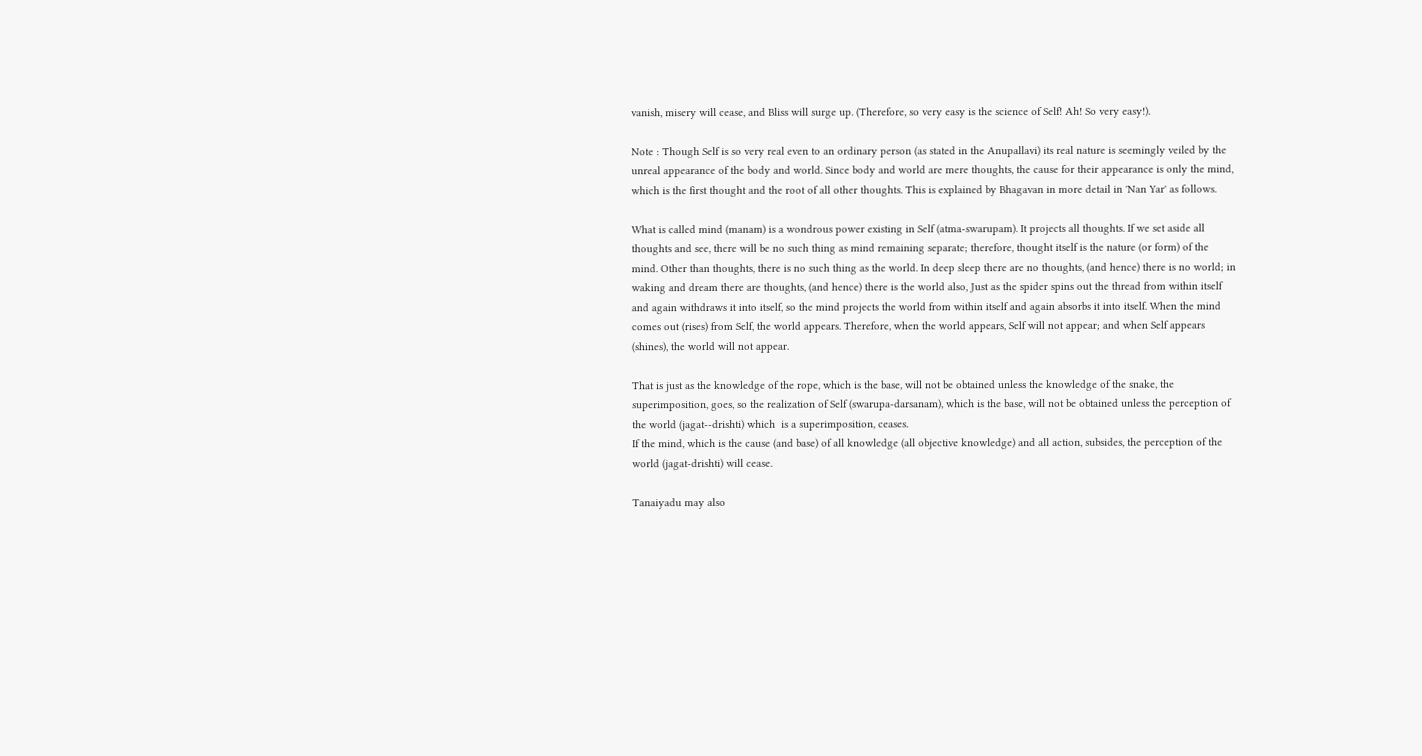vanish, misery will cease, and Bliss will surge up. (Therefore, so very easy is the science of Self! Ah! So very easy!).

Note : Though Self is so very real even to an ordinary person (as stated in the Anupallavi) its real nature is seemingly veiled by the unreal appearance of the body and world. Since body and world are mere thoughts, the cause for their appearance is only the mind, which is the first thought and the root of all other thoughts. This is explained by Bhagavan in more detail in 'Nan Yar' as follows.

What is called mind (manam) is a wondrous power existing in Self (atma-swarupam). It projects all thoughts. If we set aside all thoughts and see, there will be no such thing as mind remaining separate; therefore, thought itself is the nature (or form) of the mind. Other than thoughts, there is no such thing as the world. In deep sleep there are no thoughts, (and hence) there is no world; in waking and dream there are thoughts, (and hence) there is the world also, Just as the spider spins out the thread from within itself and again withdraws it into itself, so the mind projects the world from within itself and again absorbs it into itself. When the mind comes out (rises) from Self, the world appears. Therefore, when the world appears, Self will not appear; and when Self appears (shines), the world will not appear.

That is just as the knowledge of the rope, which is the base, will not be obtained unless the knowledge of the snake, the superimposition, goes, so the realization of Self (swarupa-darsanam), which is the base, will not be obtained unless the perception of the world (jagat--drishti) which  is a superimposition, ceases.
If the mind, which is the cause (and base) of all knowledge (all objective knowledge) and all action, subsides, the perception of the world (jagat-drishti) will cease.

Tanaiyadu may also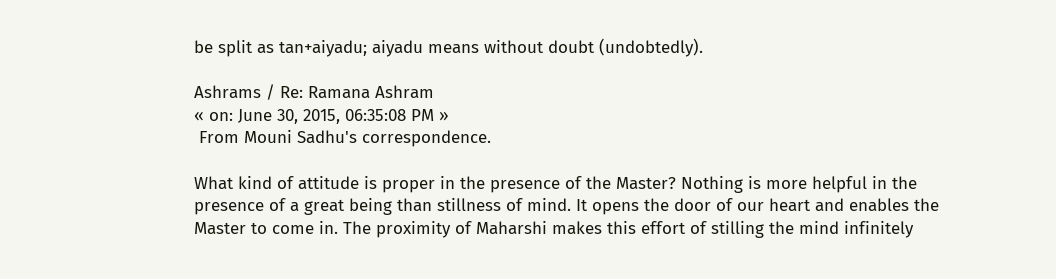be split as tan+aiyadu; aiyadu means without doubt (undobtedly).

Ashrams / Re: Ramana Ashram
« on: June 30, 2015, 06:35:08 PM »
 From Mouni Sadhu's correspondence.

What kind of attitude is proper in the presence of the Master? Nothing is more helpful in the presence of a great being than stillness of mind. It opens the door of our heart and enables the Master to come in. The proximity of Maharshi makes this effort of stilling the mind infinitely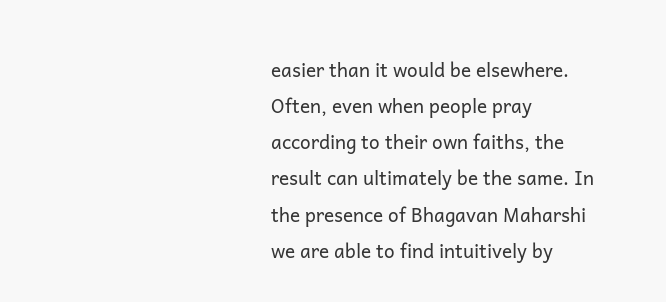easier than it would be elsewhere. Often, even when people pray according to their own faiths, the result can ultimately be the same. In the presence of Bhagavan Maharshi we are able to find intuitively by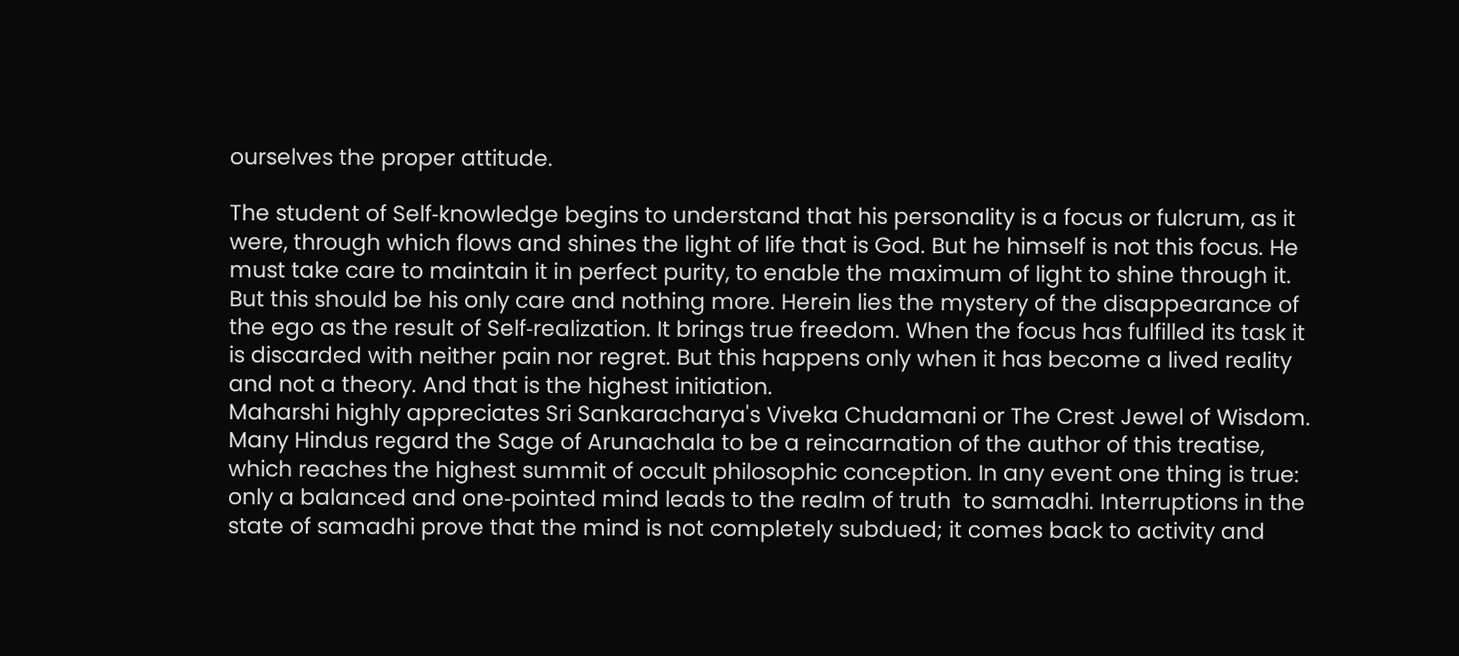ourselves the proper attitude.

The student of Self‑knowledge begins to understand that his personality is a focus or fulcrum, as it were, through which flows and shines the light of life that is God. But he himself is not this focus. He must take care to maintain it in perfect purity, to enable the maximum of light to shine through it. But this should be his only care and nothing more. Herein lies the mystery of the disappearance of the ego as the result of Self‑realization. It brings true freedom. When the focus has fulfilled its task it is discarded with neither pain nor regret. But this happens only when it has become a lived reality and not a theory. And that is the highest initiation.
Maharshi highly appreciates Sri Sankaracharya's Viveka Chudamani or The Crest Jewel of Wisdom. Many Hindus regard the Sage of Arunachala to be a reincarnation of the author of this treatise, which reaches the highest summit of occult philosophic conception. In any event one thing is true: only a balanced and one‑pointed mind leads to the realm of truth  to samadhi. Interruptions in the state of samadhi prove that the mind is not completely subdued; it comes back to activity and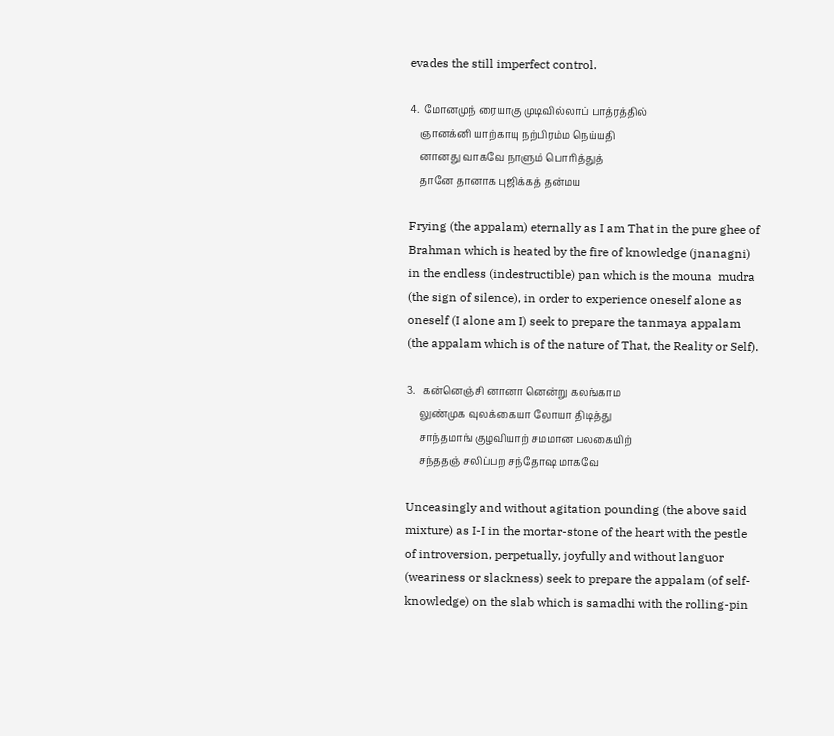evades the still imperfect control.

4.  மோனமுந் ரையாகு முடிவில்லாப் பாத்ரத்தில்
    ஞானக்னி யாற்காயு நற்பிரம்ம நெய்யதி
    னானது வாகவே நாளும் பொரித்துத்
    தானே தானாக புஜிக்கத் தன்மய

Frying (the appalam) eternally as I am That in the pure ghee of Brahman which is heated by the fire of knowledge (jnanagni) in the endless (indestructible) pan which is the mouna  mudra (the sign of silence), in order to experience oneself alone as oneself (I alone am I) seek to prepare the tanmaya appalam (the appalam which is of the nature of That, the Reality or Self).

3.   கன்னெஞ்சி னானா னென்று கலங்காம
     லுண்முக வுலக்கையா லோயா திடித்து
     சாந்தமாங் குழவியாற் சமமான பலகையிற்
     சந்ததஞ் சலிப்பற சந்தோஷ மாகவே

Unceasingly and without agitation pounding (the above said mixture) as I-I in the mortar-stone of the heart with the pestle of introversion, perpetually, joyfully and without languor (weariness or slackness) seek to prepare the appalam (of self-knowledge) on the slab which is samadhi with the rolling-pin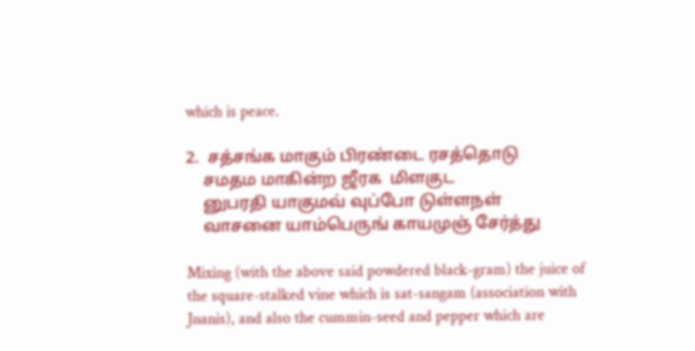which is peace.

2.  சத்சங்க மாகும் பிரண்டை ரசத்தொடு
    சமதம மாகின்ற ஜீரக  மிளகுட
    னுபரதி யாகுமவ் வுப்போ டுள்ளநள்
    வாசனை யாம்பெருங் காயமுஞ் சேர்த்து

Mixing (with the above said powdered black-gram) the juice of the square-stalked vine which is sat-sangam (association with Jnanis), and also the cummin-seed and pepper which are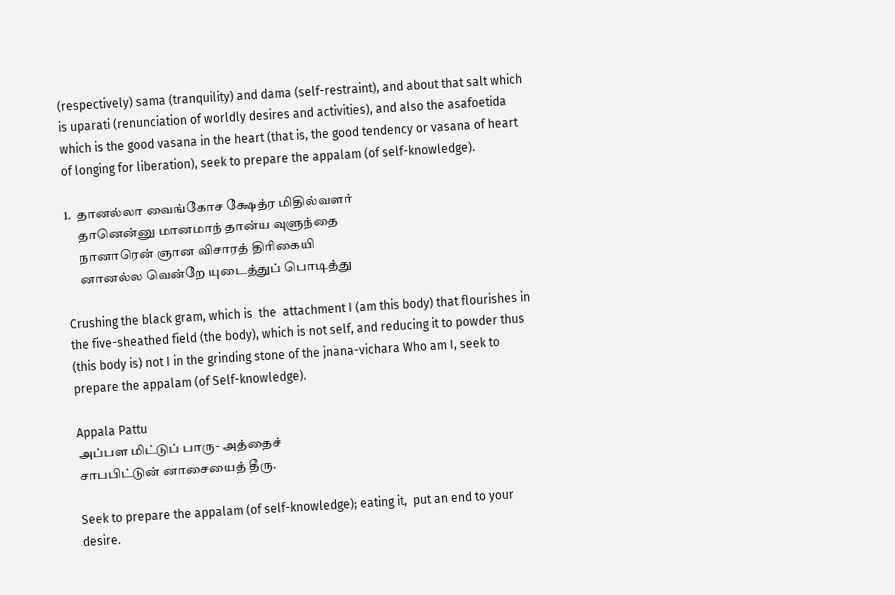(respectively) sama (tranquility) and dama (self-restraint), and about that salt which is uparati (renunciation of worldly desires and activities), and also the asafoetida which is the good vasana in the heart (that is, the good tendency or vasana of heart of longing for liberation), seek to prepare the appalam (of self-knowledge).

1.  தானல்லா வைங்கோச க்ஷேத்ர மிதில்வளர்
     தானென்னு மானமாந் தான்ய வுளுந்தை
     நானாரென் ஞான விசாரத் திரிகையி
     னானல்ல வென்றே யுடைத்துப் பொடித்து

Crushing the black gram, which is  the  attachment I (am this body) that flourishes in the five-sheathed field (the body), which is not self, and reducing it to powder thus (this body is) not I in the grinding stone of the jnana-vichara Who am I, seek to prepare the appalam (of Self-knowledge).

Appala Pattu
அப்பள மிட்டுப் பாரு- அத்தைச்
சாபபிட்டுன் னாசையைத் தீரு.

Seek to prepare the appalam (of self-knowledge); eating it,  put an end to your desire.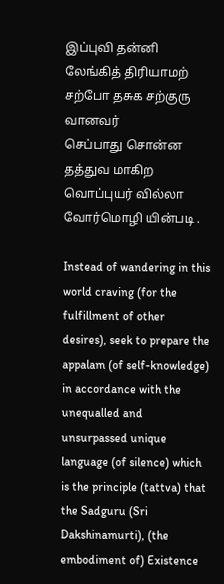இப்புவி தன்னி லேங்கித் திரியாமற்
சற்போ தசுக சற்குரு வானவர்
செப்பாது சொன்ன தத்துவ மாகிற
வொப்புயர் வில்லா வோர்மொழி யின்படி .

Instead of wandering in this world craving (for the fulfillment of other desires), seek to prepare the appalam (of self-knowledge) in accordance with the unequalled and unsurpassed unique language (of silence) which is the principle (tattva) that the Sadguru (Sri Dakshinamurti), (the embodiment of) Existence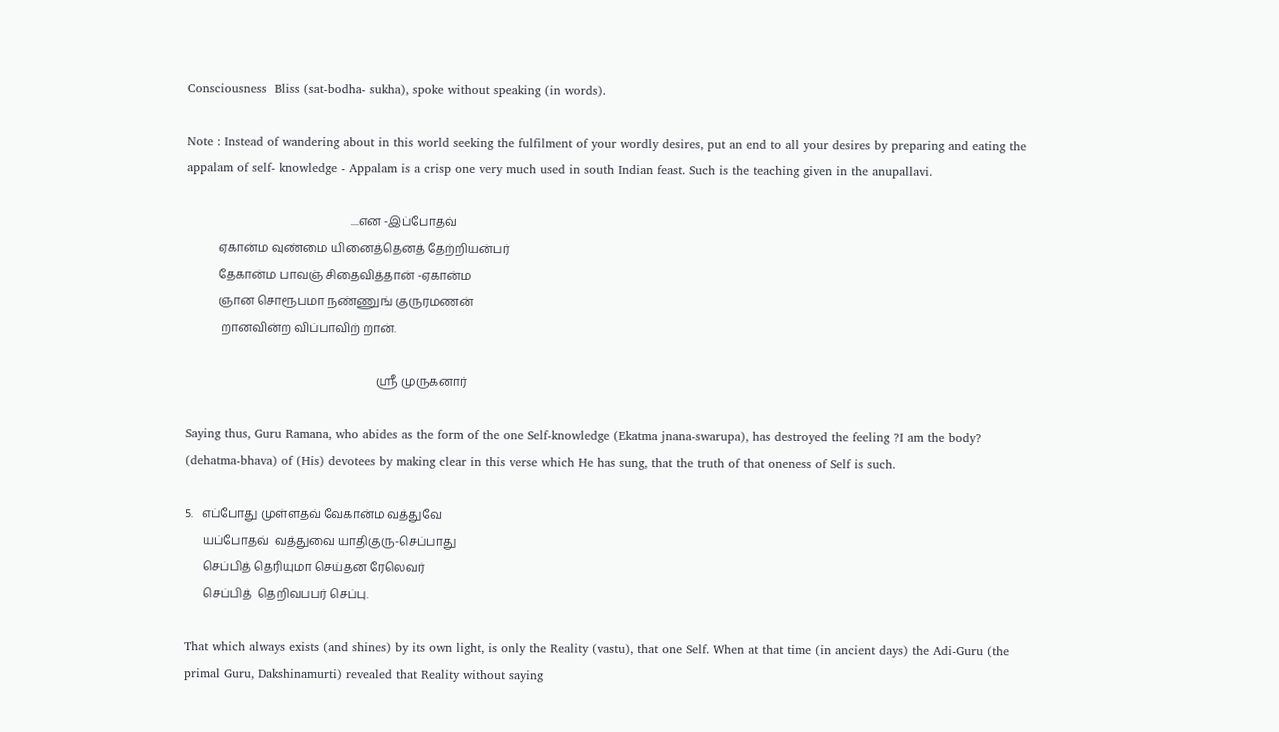Consciousness  Bliss (sat-bodha- sukha), spoke without speaking (in words).

Note : Instead of wandering about in this world seeking the fulfilment of your wordly desires, put an end to all your desires by preparing and eating the appalam of self- knowledge - Appalam is a crisp one very much used in south Indian feast. Such is the teaching given in the anupallavi.

                                                        ....என -இப்போதவ்
           ஏகான்ம வுண்மை யினைத்தெனத் தேற்றியன்பர்
           தேகான்ம பாவஞ் சிதைவித்தான் -ஏகான்ம
           ஞான சொரூபமா நண்ணுங் குருரமணன்
            றானவின்ற விப்பாவிற் றான்.

                                                                 ஸ்ரீ முருகனார்

Saying thus, Guru Ramana, who abides as the form of the one Self-knowledge (Ekatma jnana-swarupa), has destroyed the feeling ?I am the body? (dehatma-bhava) of (His) devotees by making clear in this verse which He has sung, that the truth of that oneness of Self is such.

5.   எப்போது முள்ளதவ் வேகான்ம வத்துவே
      யப்போதவ்  வத்துவை யாதிகுரு-செப்பாது
      செப்பித் தெரியுமா செய்தன ரேலெவர்
      செப்பித்  தெறிவபபர் செப்பு.

That which always exists (and shines) by its own light, is only the Reality (vastu), that one Self. When at that time (in ancient days) the Adi-Guru (the primal Guru, Dakshinamurti) revealed that Reality without saying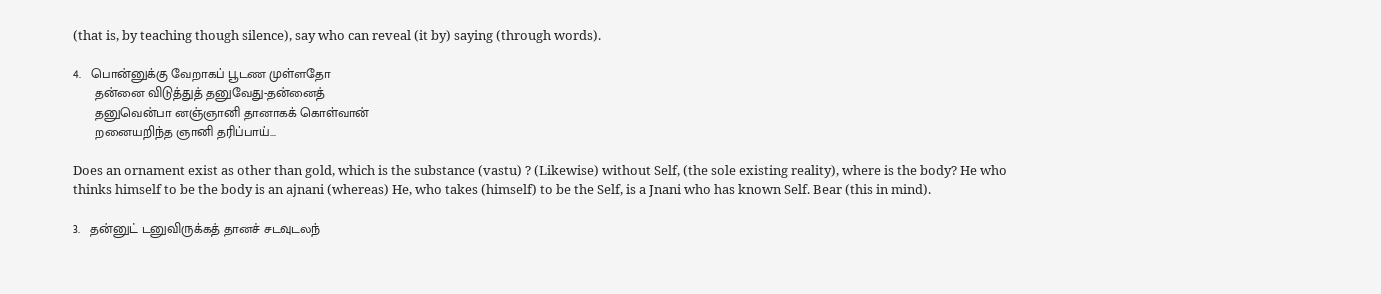(that is, by teaching though silence), say who can reveal (it by) saying (through words).

4.   பொன்னுக்கு வேறாகப் பூடண முள்ளதோ
      தன்னை விடுத்துத் தனுவேது-தன்னைத்
      தனுவென்பா னஞ்ஞானி தானாகக் கொள்வான்
      றனையறிந்த ஞானி தரிப்பாய்...

Does an ornament exist as other than gold, which is the substance (vastu) ? (Likewise) without Self, (the sole existing reality), where is the body? He who thinks himself to be the body is an ajnani (whereas) He, who takes (himself) to be the Self, is a Jnani who has known Self. Bear (this in mind).

3.   தன்னுட் டனுவிருக்கத் தானச் சடவுடலந்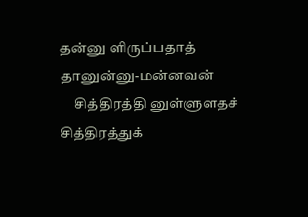தன்னு ளிருப்பதாத் தானுன்னு-மன்னவன்
     சித்திரத்தி னுள்ளுளதச் சித்திரத்துக்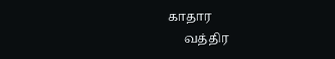காதார
     வத்திர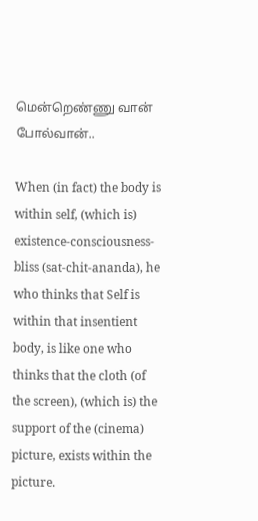மென்றெண்ணு வான் போல்வான்..

When (in fact) the body is within self, (which is) existence-consciousness-bliss (sat-chit-ananda), he who thinks that Self is within that insentient body, is like one who thinks that the cloth (of the screen), (which is) the support of the (cinema) picture, exists within the picture.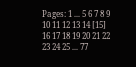Pages: 1 ... 5 6 7 8 9 10 11 12 13 14 [15] 16 17 18 19 20 21 22 23 24 25 ... 77